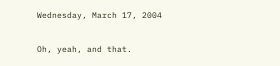Wednesday, March 17, 2004

Oh, yeah, and that.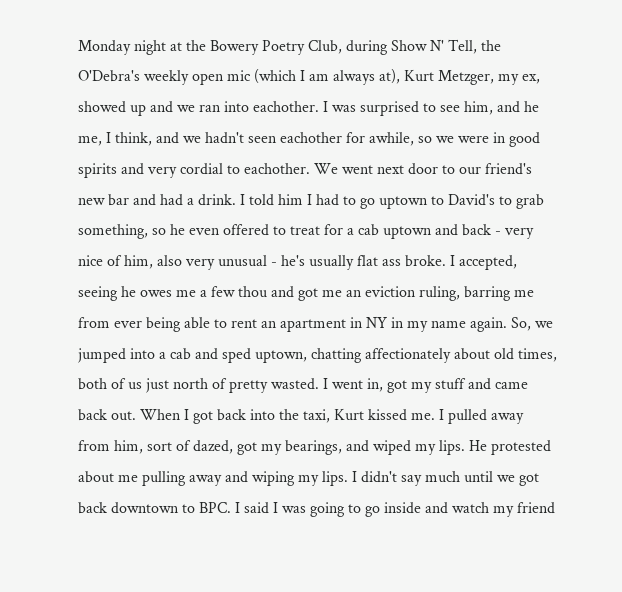Monday night at the Bowery Poetry Club, during Show N' Tell, the O'Debra's weekly open mic (which I am always at), Kurt Metzger, my ex, showed up and we ran into eachother. I was surprised to see him, and he me, I think, and we hadn't seen eachother for awhile, so we were in good spirits and very cordial to eachother. We went next door to our friend's new bar and had a drink. I told him I had to go uptown to David's to grab something, so he even offered to treat for a cab uptown and back - very nice of him, also very unusual - he's usually flat ass broke. I accepted, seeing he owes me a few thou and got me an eviction ruling, barring me from ever being able to rent an apartment in NY in my name again. So, we jumped into a cab and sped uptown, chatting affectionately about old times, both of us just north of pretty wasted. I went in, got my stuff and came back out. When I got back into the taxi, Kurt kissed me. I pulled away from him, sort of dazed, got my bearings, and wiped my lips. He protested about me pulling away and wiping my lips. I didn't say much until we got back downtown to BPC. I said I was going to go inside and watch my friend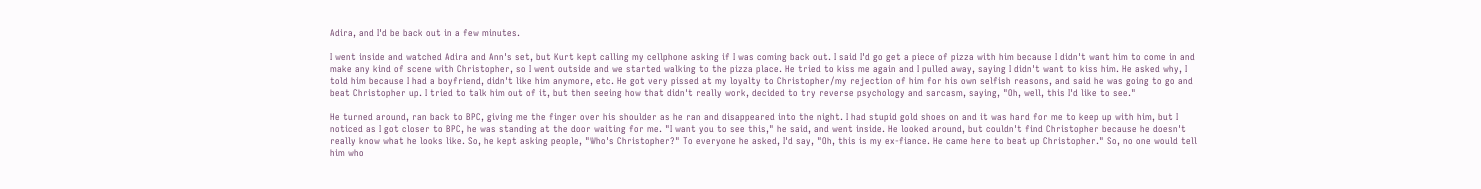Adira, and I'd be back out in a few minutes.

I went inside and watched Adira and Ann's set, but Kurt kept calling my cellphone asking if I was coming back out. I said I'd go get a piece of pizza with him because I didn't want him to come in and make any kind of scene with Christopher, so I went outside and we started walking to the pizza place. He tried to kiss me again and I pulled away, saying I didn't want to kiss him. He asked why, I told him because I had a boyfriend, didn't like him anymore, etc. He got very pissed at my loyalty to Christopher/my rejection of him for his own selfish reasons, and said he was going to go and beat Christopher up. I tried to talk him out of it, but then seeing how that didn't really work, decided to try reverse psychology and sarcasm, saying, "Oh, well, this I'd like to see."

He turned around, ran back to BPC, giving me the finger over his shoulder as he ran and disappeared into the night. I had stupid gold shoes on and it was hard for me to keep up with him, but I noticed as I got closer to BPC, he was standing at the door waiting for me. "I want you to see this," he said, and went inside. He looked around, but couldn't find Christopher because he doesn't really know what he looks like. So, he kept asking people, "Who's Christopher?" To everyone he asked, I'd say, "Oh, this is my ex-fiance. He came here to beat up Christopher." So, no one would tell him who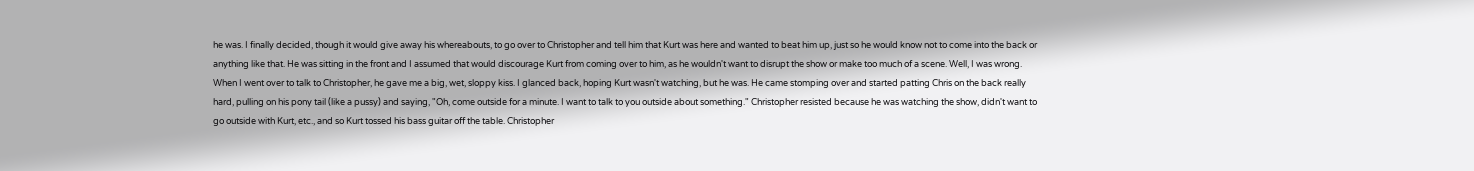he was. I finally decided, though it would give away his whereabouts, to go over to Christopher and tell him that Kurt was here and wanted to beat him up, just so he would know not to come into the back or anything like that. He was sitting in the front and I assumed that would discourage Kurt from coming over to him, as he wouldn't want to disrupt the show or make too much of a scene. Well, I was wrong. When I went over to talk to Christopher, he gave me a big, wet, sloppy kiss. I glanced back, hoping Kurt wasn't watching, but he was. He came stomping over and started patting Chris on the back really hard, pulling on his pony tail (like a pussy) and saying, "Oh, come outside for a minute. I want to talk to you outside about something." Christopher resisted because he was watching the show, didn't want to go outside with Kurt, etc., and so Kurt tossed his bass guitar off the table. Christopher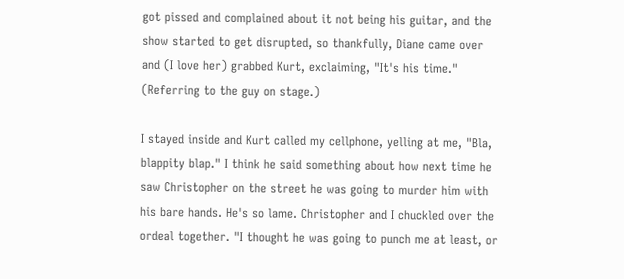got pissed and complained about it not being his guitar, and the show started to get disrupted, so thankfully, Diane came over and (I love her) grabbed Kurt, exclaiming, "It's his time." (Referring to the guy on stage.)

I stayed inside and Kurt called my cellphone, yelling at me, "Bla, blappity blap." I think he said something about how next time he saw Christopher on the street he was going to murder him with his bare hands. He's so lame. Christopher and I chuckled over the ordeal together. "I thought he was going to punch me at least, or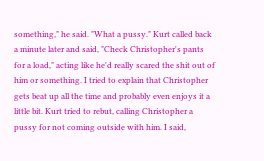something," he said. "What a pussy." Kurt called back a minute later and said, "Check Christopher's pants for a load," acting like he'd really scared the shit out of him or something. I tried to explain that Christopher gets beat up all the time and probably even enjoys it a little bit. Kurt tried to rebut, calling Christopher a pussy for not coming outside with him. I said,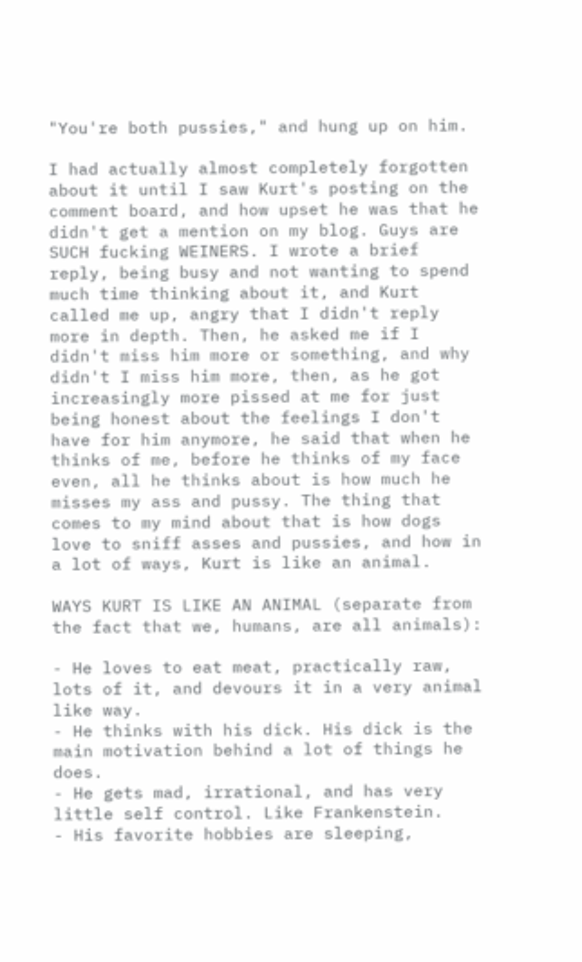"You're both pussies," and hung up on him.

I had actually almost completely forgotten about it until I saw Kurt's posting on the comment board, and how upset he was that he didn't get a mention on my blog. Guys are SUCH fucking WEINERS. I wrote a brief reply, being busy and not wanting to spend much time thinking about it, and Kurt called me up, angry that I didn't reply more in depth. Then, he asked me if I didn't miss him more or something, and why didn't I miss him more, then, as he got increasingly more pissed at me for just being honest about the feelings I don't have for him anymore, he said that when he thinks of me, before he thinks of my face even, all he thinks about is how much he misses my ass and pussy. The thing that comes to my mind about that is how dogs love to sniff asses and pussies, and how in a lot of ways, Kurt is like an animal.

WAYS KURT IS LIKE AN ANIMAL (separate from the fact that we, humans, are all animals):

- He loves to eat meat, practically raw, lots of it, and devours it in a very animal like way.
- He thinks with his dick. His dick is the main motivation behind a lot of things he does.
- He gets mad, irrational, and has very little self control. Like Frankenstein.
- His favorite hobbies are sleeping,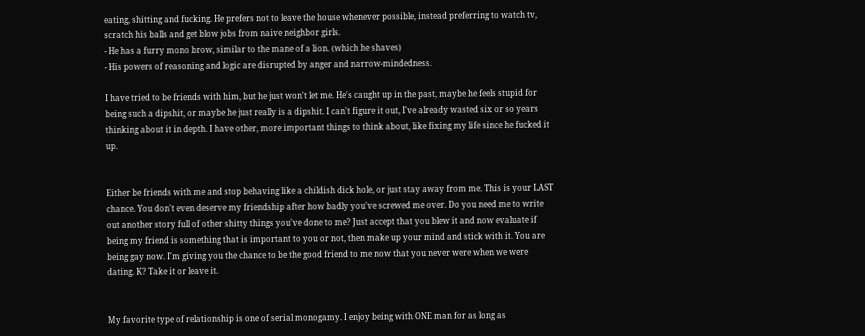eating, shitting and fucking. He prefers not to leave the house whenever possible, instead preferring to watch tv, scratch his balls and get blow jobs from naive neighbor girls.
- He has a furry mono brow, similar to the mane of a lion. (which he shaves)
- His powers of reasoning and logic are disrupted by anger and narrow-mindedness.

I have tried to be friends with him, but he just won't let me. He's caught up in the past, maybe he feels stupid for being such a dipshit, or maybe he just really is a dipshit. I can't figure it out, I've already wasted six or so years thinking about it in depth. I have other, more important things to think about, like fixing my life since he fucked it up.


Either be friends with me and stop behaving like a childish dick hole, or just stay away from me. This is your LAST chance. You don't even deserve my friendship after how badly you've screwed me over. Do you need me to write out another story full of other shitty things you've done to me? Just accept that you blew it and now evaluate if being my friend is something that is important to you or not, then make up your mind and stick with it. You are being gay now. I'm giving you the chance to be the good friend to me now that you never were when we were dating. K? Take it or leave it.


My favorite type of relationship is one of serial monogamy. I enjoy being with ONE man for as long as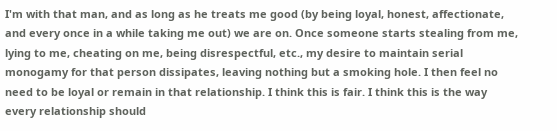I'm with that man, and as long as he treats me good (by being loyal, honest, affectionate, and every once in a while taking me out) we are on. Once someone starts stealing from me, lying to me, cheating on me, being disrespectful, etc., my desire to maintain serial monogamy for that person dissipates, leaving nothing but a smoking hole. I then feel no need to be loyal or remain in that relationship. I think this is fair. I think this is the way every relationship should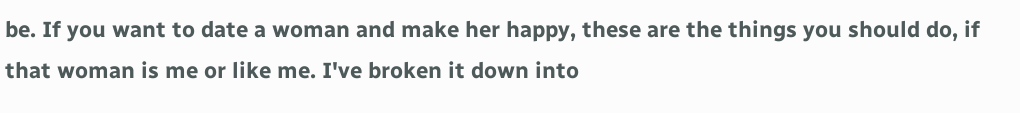be. If you want to date a woman and make her happy, these are the things you should do, if that woman is me or like me. I've broken it down into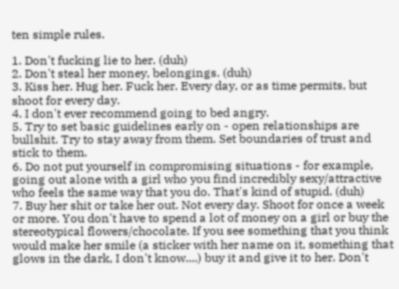ten simple rules.

1. Don't fucking lie to her. (duh)
2. Don't steal her money, belongings. (duh)
3. Kiss her. Hug her. Fuck her. Every day, or as time permits, but shoot for every day.
4. I don't ever recommend going to bed angry.
5. Try to set basic guidelines early on - open relationships are bullshit. Try to stay away from them. Set boundaries of trust and stick to them.
6. Do not put yourself in compromising situations - for example, going out alone with a girl who you find incredibly sexy/attractive who feels the same way that you do. That's kind of stupid. (duh)
7. Buy her shit or take her out. Not every day. Shoot for once a week or more. You don't have to spend a lot of money on a girl or buy the stereotypical flowers/chocolate. If you see something that you think would make her smile (a sticker with her name on it, something that glows in the dark, I don't know....) buy it and give it to her. Don't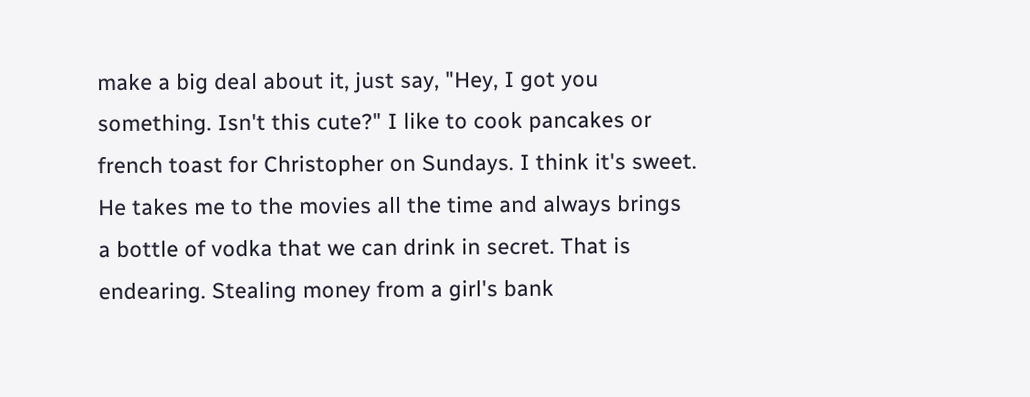make a big deal about it, just say, "Hey, I got you something. Isn't this cute?" I like to cook pancakes or french toast for Christopher on Sundays. I think it's sweet. He takes me to the movies all the time and always brings a bottle of vodka that we can drink in secret. That is endearing. Stealing money from a girl's bank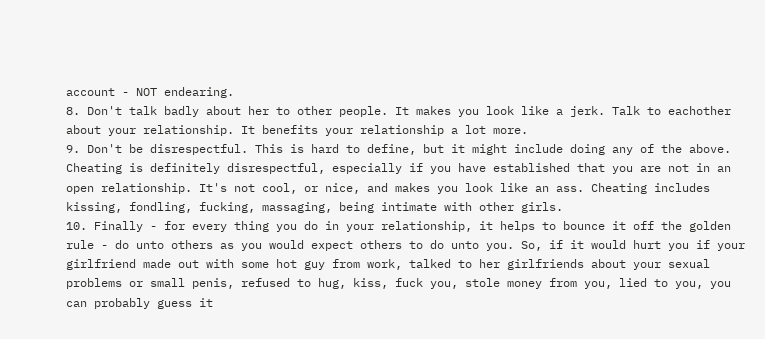account - NOT endearing.
8. Don't talk badly about her to other people. It makes you look like a jerk. Talk to eachother about your relationship. It benefits your relationship a lot more.
9. Don't be disrespectful. This is hard to define, but it might include doing any of the above. Cheating is definitely disrespectful, especially if you have established that you are not in an open relationship. It's not cool, or nice, and makes you look like an ass. Cheating includes kissing, fondling, fucking, massaging, being intimate with other girls.
10. Finally - for every thing you do in your relationship, it helps to bounce it off the golden rule - do unto others as you would expect others to do unto you. So, if it would hurt you if your girlfriend made out with some hot guy from work, talked to her girlfriends about your sexual problems or small penis, refused to hug, kiss, fuck you, stole money from you, lied to you, you can probably guess it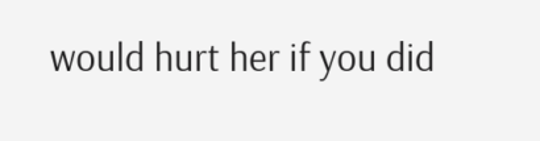would hurt her if you did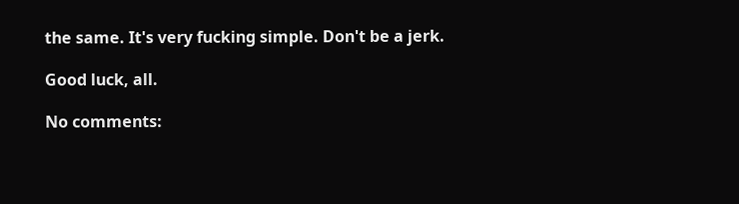the same. It's very fucking simple. Don't be a jerk.

Good luck, all.

No comments: